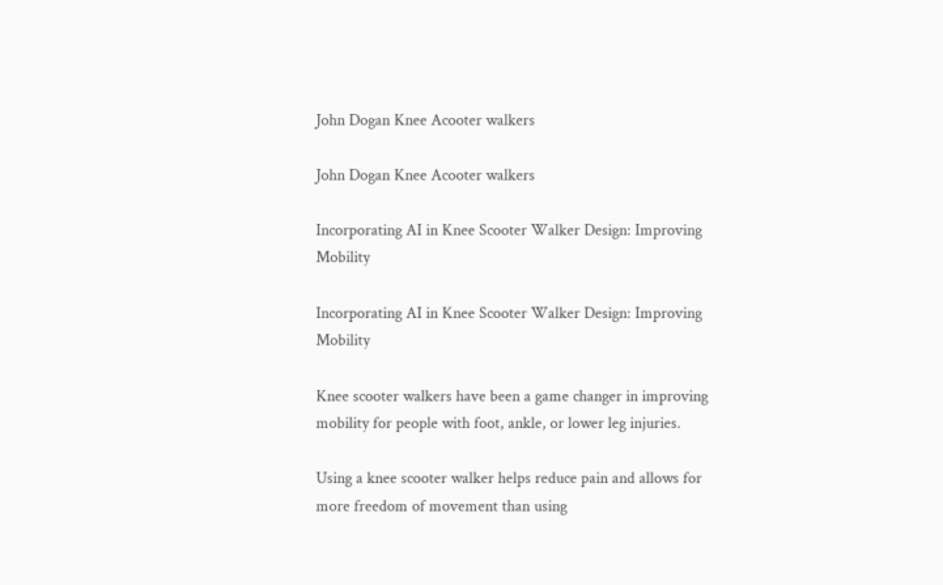John Dogan Knee Acooter walkers

John Dogan Knee Acooter walkers

Incorporating AI in Knee Scooter Walker Design: Improving Mobility

Incorporating AI in Knee Scooter Walker Design: Improving Mobility

Knee scooter walkers have been a game changer in improving mobility for people with foot, ankle, or lower leg injuries.

Using a knee scooter walker helps reduce pain and allows for more freedom of movement than using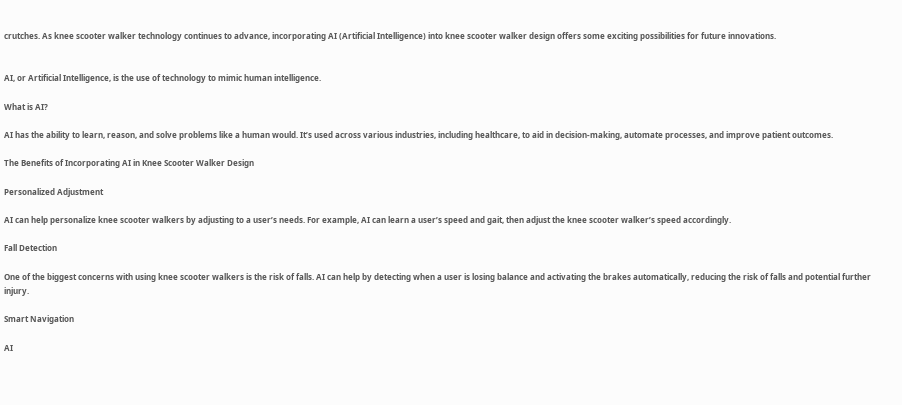crutches. As knee scooter walker technology continues to advance, incorporating AI (Artificial Intelligence) into knee scooter walker design offers some exciting possibilities for future innovations.


AI, or Artificial Intelligence, is the use of technology to mimic human intelligence.

What is AI?

AI has the ability to learn, reason, and solve problems like a human would. It’s used across various industries, including healthcare, to aid in decision-making, automate processes, and improve patient outcomes.

The Benefits of Incorporating AI in Knee Scooter Walker Design

Personalized Adjustment

AI can help personalize knee scooter walkers by adjusting to a user’s needs. For example, AI can learn a user’s speed and gait, then adjust the knee scooter walker’s speed accordingly.

Fall Detection

One of the biggest concerns with using knee scooter walkers is the risk of falls. AI can help by detecting when a user is losing balance and activating the brakes automatically, reducing the risk of falls and potential further injury.

Smart Navigation

AI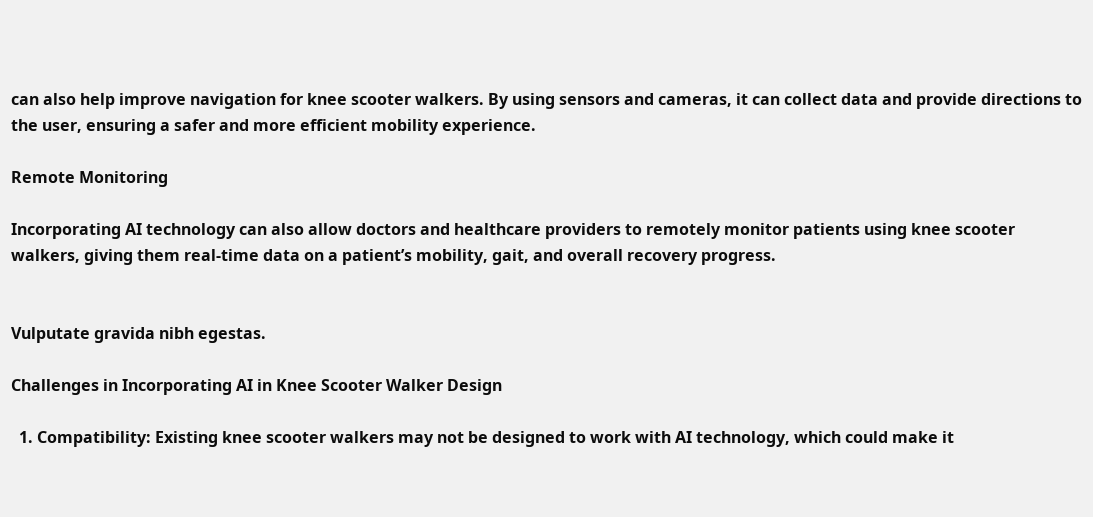can also help improve navigation for knee scooter walkers. By using sensors and cameras, it can collect data and provide directions to the user, ensuring a safer and more efficient mobility experience.

Remote Monitoring

Incorporating AI technology can also allow doctors and healthcare providers to remotely monitor patients using knee scooter walkers, giving them real-time data on a patient’s mobility, gait, and overall recovery progress.


Vulputate gravida nibh egestas.

Challenges in Incorporating AI in Knee Scooter Walker Design

  1. Compatibility: Existing knee scooter walkers may not be designed to work with AI technology, which could make it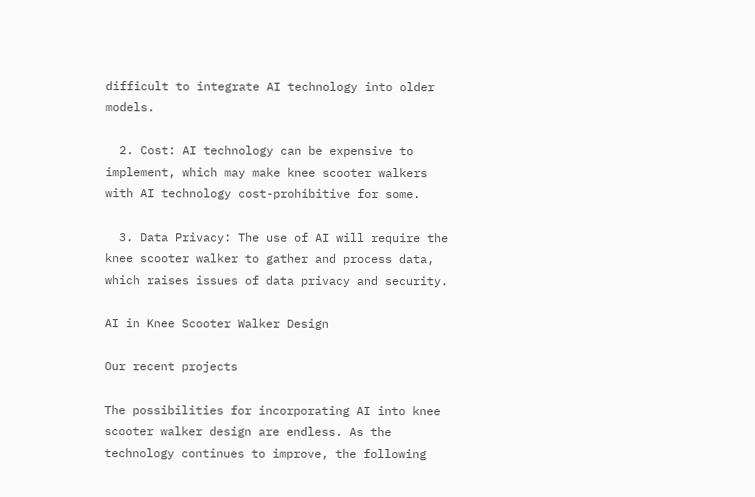difficult to integrate AI technology into older models.

  2. Cost: AI technology can be expensive to implement, which may make knee scooter walkers with AI technology cost-prohibitive for some.

  3. Data Privacy: The use of AI will require the knee scooter walker to gather and process data, which raises issues of data privacy and security.

AI in Knee Scooter Walker Design

Our recent projects

The possibilities for incorporating AI into knee scooter walker design are endless. As the technology continues to improve, the following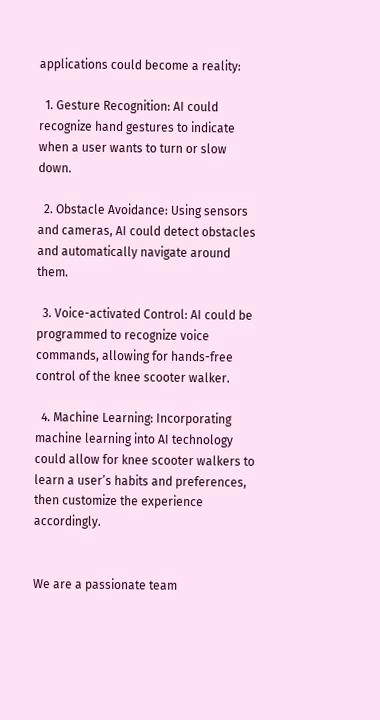applications could become a reality:

  1. Gesture Recognition: AI could recognize hand gestures to indicate when a user wants to turn or slow down.

  2. Obstacle Avoidance: Using sensors and cameras, AI could detect obstacles and automatically navigate around them.

  3. Voice-activated Control: AI could be programmed to recognize voice commands, allowing for hands-free control of the knee scooter walker.

  4. Machine Learning: Incorporating machine learning into AI technology could allow for knee scooter walkers to learn a user’s habits and preferences, then customize the experience accordingly.


We are a passionate team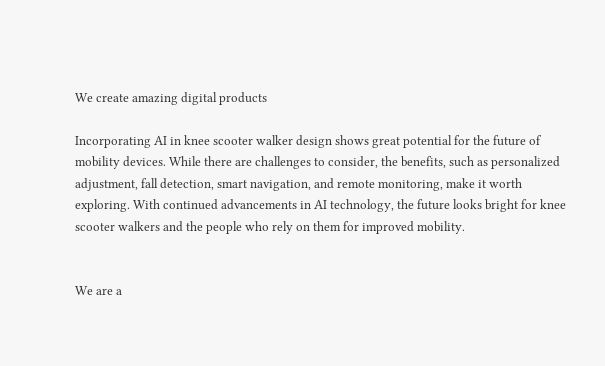We create amazing digital products

Incorporating AI in knee scooter walker design shows great potential for the future of mobility devices. While there are challenges to consider, the benefits, such as personalized adjustment, fall detection, smart navigation, and remote monitoring, make it worth exploring. With continued advancements in AI technology, the future looks bright for knee scooter walkers and the people who rely on them for improved mobility.


We are a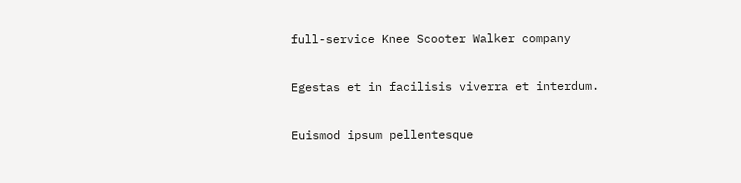full-service Knee Scooter Walker company

Egestas et in facilisis viverra et interdum.

Euismod ipsum pellentesque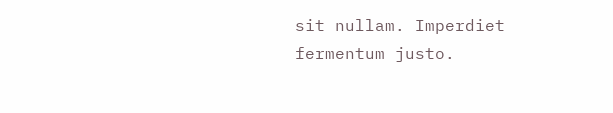sit nullam. Imperdiet fermentum justo.